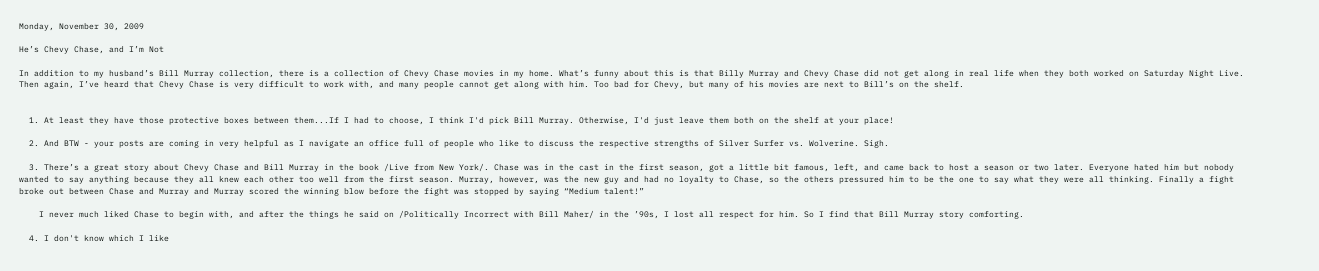Monday, November 30, 2009

He’s Chevy Chase, and I’m Not

In addition to my husband’s Bill Murray collection, there is a collection of Chevy Chase movies in my home. What’s funny about this is that Billy Murray and Chevy Chase did not get along in real life when they both worked on Saturday Night Live. Then again, I’ve heard that Chevy Chase is very difficult to work with, and many people cannot get along with him. Too bad for Chevy, but many of his movies are next to Bill’s on the shelf.


  1. At least they have those protective boxes between them...If I had to choose, I think I'd pick Bill Murray. Otherwise, I'd just leave them both on the shelf at your place!

  2. And BTW - your posts are coming in very helpful as I navigate an office full of people who like to discuss the respective strengths of Silver Surfer vs. Wolverine. Sigh.

  3. There’s a great story about Chevy Chase and Bill Murray in the book /Live from New York/. Chase was in the cast in the first season, got a little bit famous, left, and came back to host a season or two later. Everyone hated him but nobody wanted to say anything because they all knew each other too well from the first season. Murray, however, was the new guy and had no loyalty to Chase, so the others pressured him to be the one to say what they were all thinking. Finally a fight broke out between Chase and Murray and Murray scored the winning blow before the fight was stopped by saying “Medium talent!”

    I never much liked Chase to begin with, and after the things he said on /Politically Incorrect with Bill Maher/ in the ’90s, I lost all respect for him. So I find that Bill Murray story comforting.

  4. I don't know which I like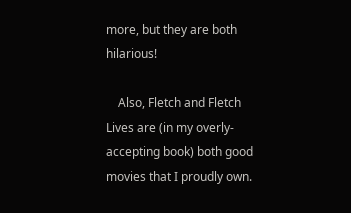more, but they are both hilarious!

    Also, Fletch and Fletch Lives are (in my overly-accepting book) both good movies that I proudly own.